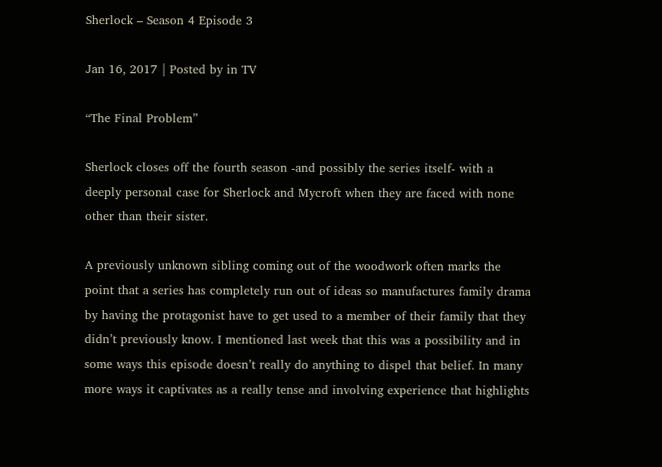Sherlock – Season 4 Episode 3

Jan 16, 2017 | Posted by in TV

“The Final Problem”

Sherlock closes off the fourth season -and possibly the series itself- with a deeply personal case for Sherlock and Mycroft when they are faced with none other than their sister.

A previously unknown sibling coming out of the woodwork often marks the point that a series has completely run out of ideas so manufactures family drama by having the protagonist have to get used to a member of their family that they didn’t previously know. I mentioned last week that this was a possibility and in some ways this episode doesn’t really do anything to dispel that belief. In many more ways it captivates as a really tense and involving experience that highlights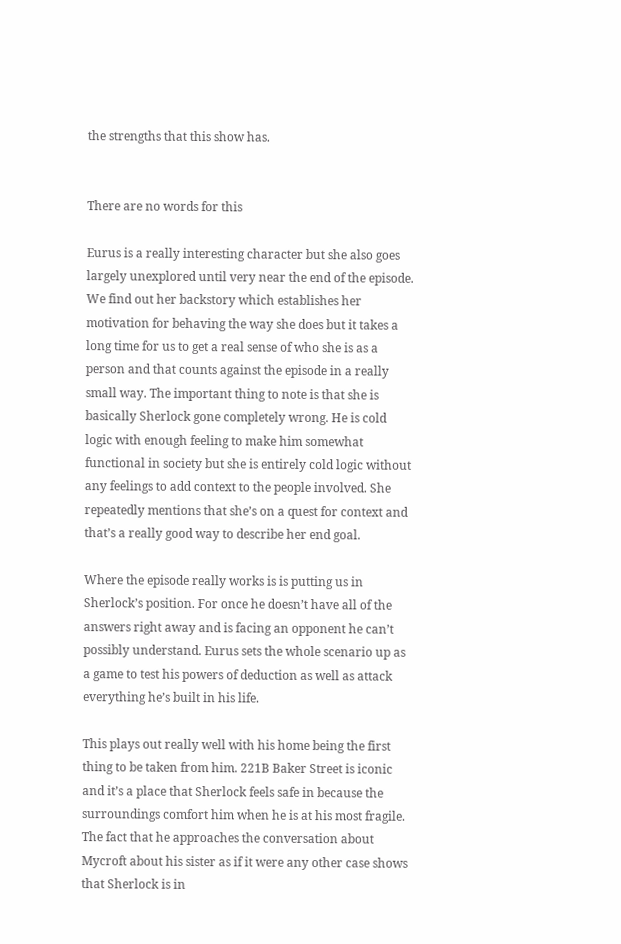the strengths that this show has.


There are no words for this

Eurus is a really interesting character but she also goes largely unexplored until very near the end of the episode. We find out her backstory which establishes her motivation for behaving the way she does but it takes a long time for us to get a real sense of who she is as a person and that counts against the episode in a really small way. The important thing to note is that she is basically Sherlock gone completely wrong. He is cold logic with enough feeling to make him somewhat functional in society but she is entirely cold logic without any feelings to add context to the people involved. She repeatedly mentions that she’s on a quest for context and that’s a really good way to describe her end goal.

Where the episode really works is is putting us in Sherlock’s position. For once he doesn’t have all of the answers right away and is facing an opponent he can’t possibly understand. Eurus sets the whole scenario up as a game to test his powers of deduction as well as attack everything he’s built in his life.

This plays out really well with his home being the first thing to be taken from him. 221B Baker Street is iconic and it’s a place that Sherlock feels safe in because the surroundings comfort him when he is at his most fragile. The fact that he approaches the conversation about Mycroft about his sister as if it were any other case shows that Sherlock is in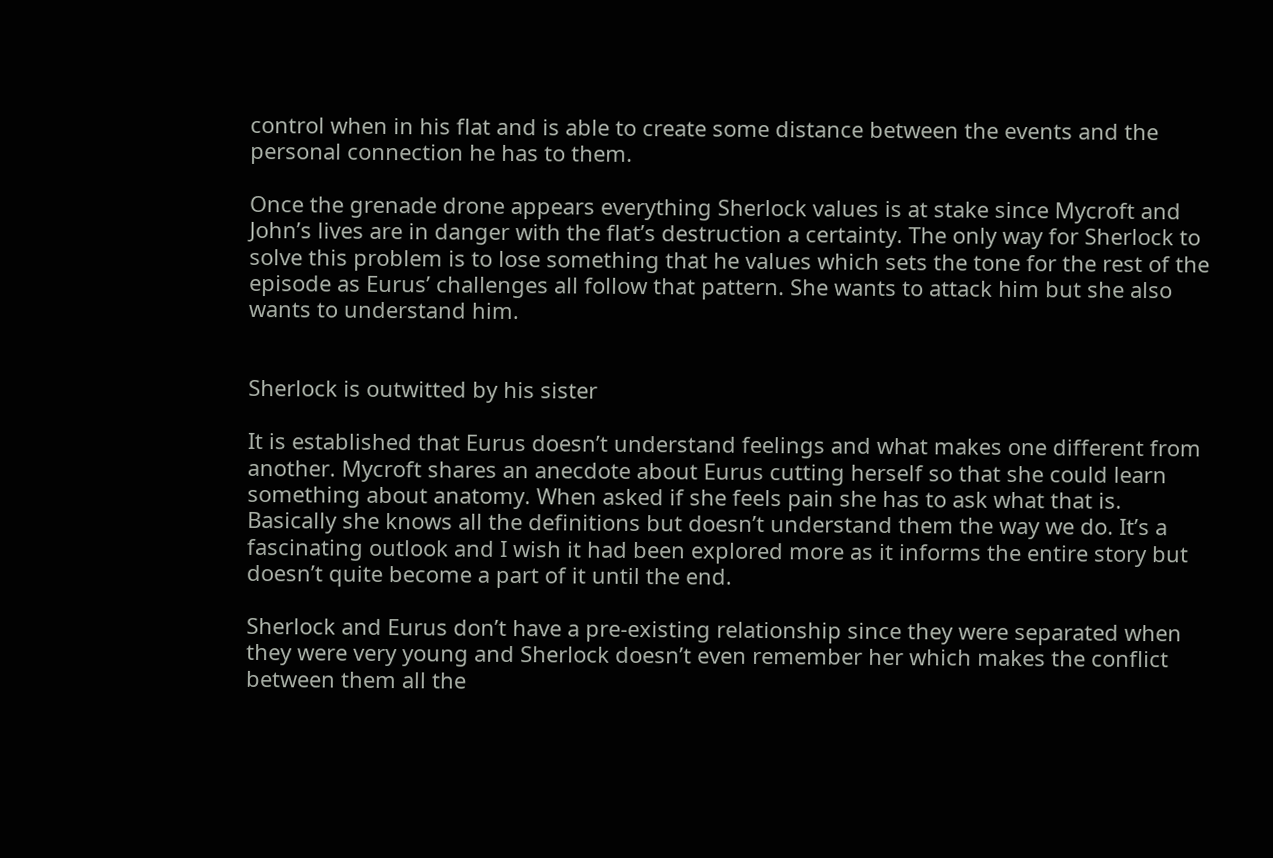control when in his flat and is able to create some distance between the events and the personal connection he has to them.

Once the grenade drone appears everything Sherlock values is at stake since Mycroft and John’s lives are in danger with the flat’s destruction a certainty. The only way for Sherlock to solve this problem is to lose something that he values which sets the tone for the rest of the episode as Eurus’ challenges all follow that pattern. She wants to attack him but she also wants to understand him.


Sherlock is outwitted by his sister

It is established that Eurus doesn’t understand feelings and what makes one different from another. Mycroft shares an anecdote about Eurus cutting herself so that she could learn something about anatomy. When asked if she feels pain she has to ask what that is. Basically she knows all the definitions but doesn’t understand them the way we do. It’s a fascinating outlook and I wish it had been explored more as it informs the entire story but doesn’t quite become a part of it until the end.

Sherlock and Eurus don’t have a pre-existing relationship since they were separated when they were very young and Sherlock doesn’t even remember her which makes the conflict between them all the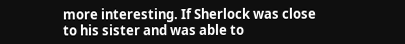more interesting. If Sherlock was close to his sister and was able to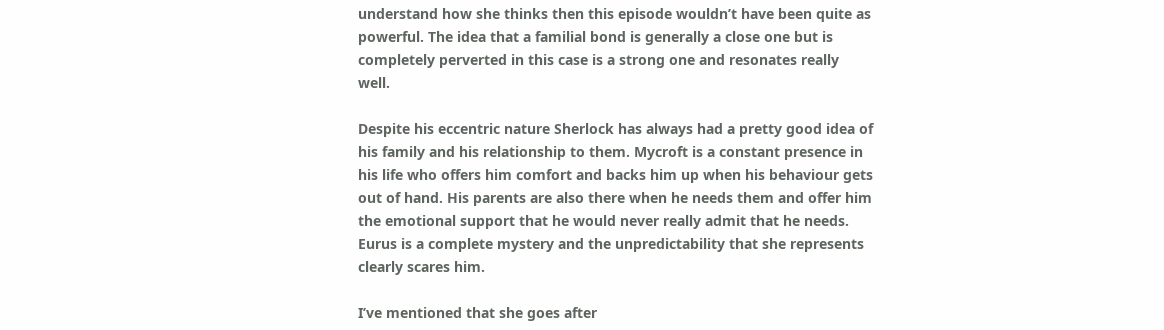understand how she thinks then this episode wouldn’t have been quite as powerful. The idea that a familial bond is generally a close one but is completely perverted in this case is a strong one and resonates really well.

Despite his eccentric nature Sherlock has always had a pretty good idea of his family and his relationship to them. Mycroft is a constant presence in his life who offers him comfort and backs him up when his behaviour gets out of hand. His parents are also there when he needs them and offer him the emotional support that he would never really admit that he needs. Eurus is a complete mystery and the unpredictability that she represents clearly scares him.

I’ve mentioned that she goes after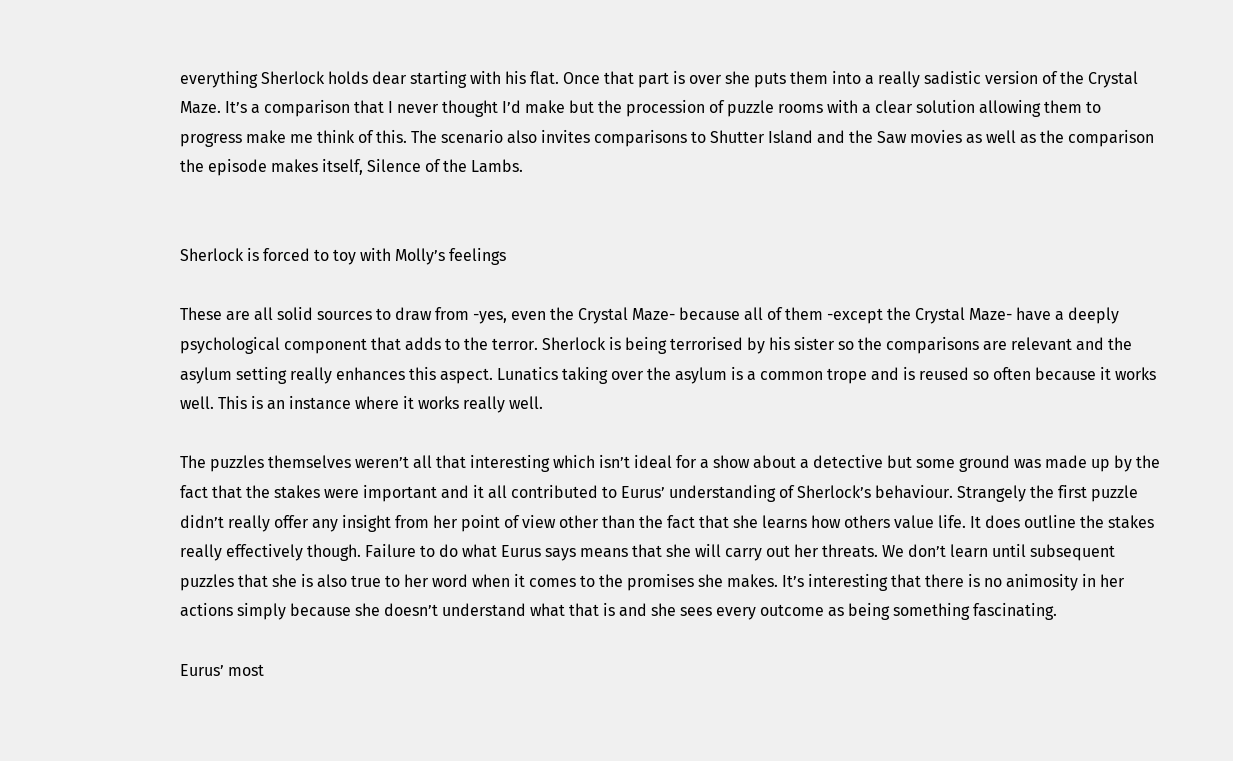everything Sherlock holds dear starting with his flat. Once that part is over she puts them into a really sadistic version of the Crystal Maze. It’s a comparison that I never thought I’d make but the procession of puzzle rooms with a clear solution allowing them to progress make me think of this. The scenario also invites comparisons to Shutter Island and the Saw movies as well as the comparison the episode makes itself, Silence of the Lambs.


Sherlock is forced to toy with Molly’s feelings

These are all solid sources to draw from -yes, even the Crystal Maze- because all of them -except the Crystal Maze- have a deeply psychological component that adds to the terror. Sherlock is being terrorised by his sister so the comparisons are relevant and the asylum setting really enhances this aspect. Lunatics taking over the asylum is a common trope and is reused so often because it works well. This is an instance where it works really well.

The puzzles themselves weren’t all that interesting which isn’t ideal for a show about a detective but some ground was made up by the fact that the stakes were important and it all contributed to Eurus’ understanding of Sherlock’s behaviour. Strangely the first puzzle didn’t really offer any insight from her point of view other than the fact that she learns how others value life. It does outline the stakes really effectively though. Failure to do what Eurus says means that she will carry out her threats. We don’t learn until subsequent puzzles that she is also true to her word when it comes to the promises she makes. It’s interesting that there is no animosity in her actions simply because she doesn’t understand what that is and she sees every outcome as being something fascinating.

Eurus’ most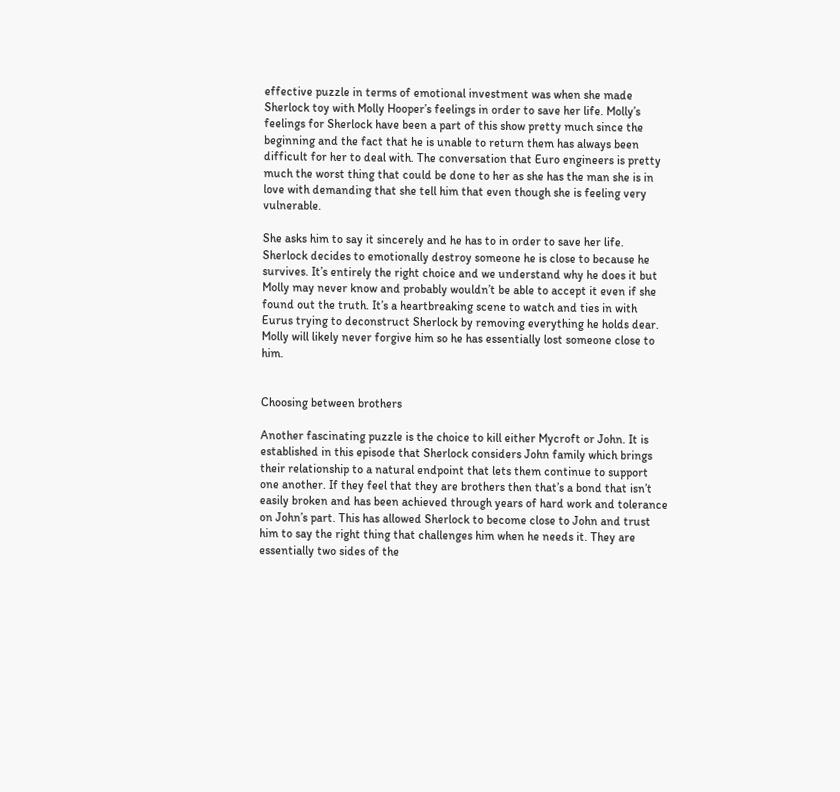effective puzzle in terms of emotional investment was when she made Sherlock toy with Molly Hooper’s feelings in order to save her life. Molly’s feelings for Sherlock have been a part of this show pretty much since the beginning and the fact that he is unable to return them has always been difficult for her to deal with. The conversation that Euro engineers is pretty much the worst thing that could be done to her as she has the man she is in love with demanding that she tell him that even though she is feeling very vulnerable.

She asks him to say it sincerely and he has to in order to save her life. Sherlock decides to emotionally destroy someone he is close to because he survives. It’s entirely the right choice and we understand why he does it but Molly may never know and probably wouldn’t be able to accept it even if she found out the truth. It’s a heartbreaking scene to watch and ties in with Eurus trying to deconstruct Sherlock by removing everything he holds dear. Molly will likely never forgive him so he has essentially lost someone close to him.


Choosing between brothers

Another fascinating puzzle is the choice to kill either Mycroft or John. It is established in this episode that Sherlock considers John family which brings their relationship to a natural endpoint that lets them continue to support one another. If they feel that they are brothers then that’s a bond that isn’t easily broken and has been achieved through years of hard work and tolerance on John’s part. This has allowed Sherlock to become close to John and trust him to say the right thing that challenges him when he needs it. They are essentially two sides of the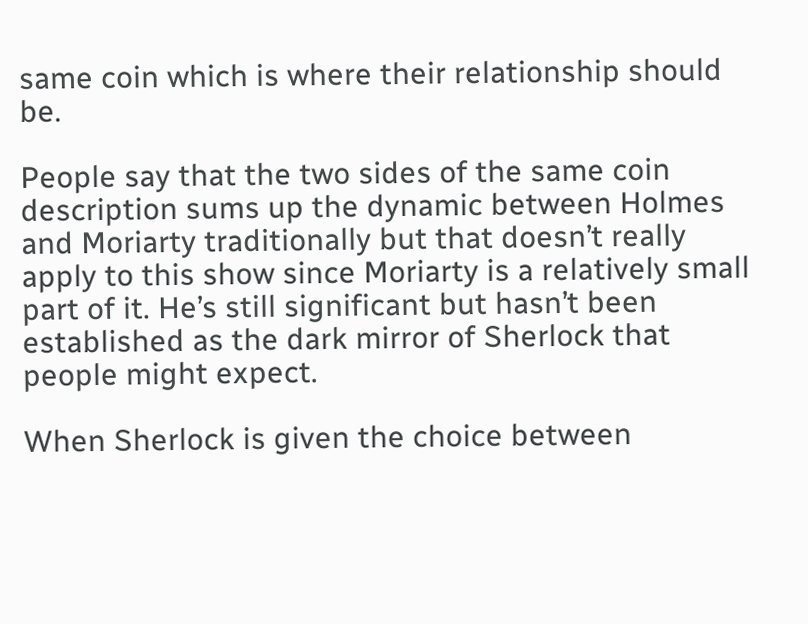same coin which is where their relationship should be.

People say that the two sides of the same coin description sums up the dynamic between Holmes and Moriarty traditionally but that doesn’t really apply to this show since Moriarty is a relatively small part of it. He’s still significant but hasn’t been established as the dark mirror of Sherlock that people might expect.

When Sherlock is given the choice between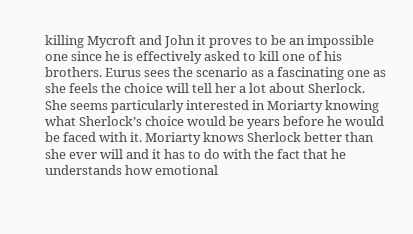killing Mycroft and John it proves to be an impossible one since he is effectively asked to kill one of his brothers. Eurus sees the scenario as a fascinating one as she feels the choice will tell her a lot about Sherlock. She seems particularly interested in Moriarty knowing what Sherlock’s choice would be years before he would be faced with it. Moriarty knows Sherlock better than she ever will and it has to do with the fact that he understands how emotional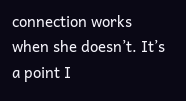connection works when she doesn’t. It’s a point I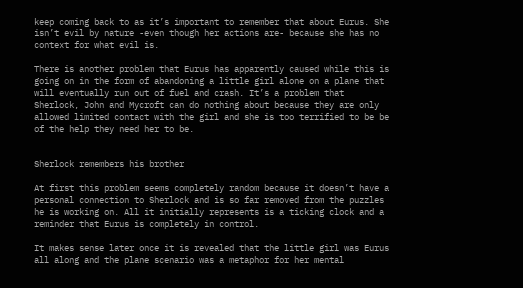keep coming back to as it’s important to remember that about Eurus. She isn’t evil by nature -even though her actions are- because she has no context for what evil is.

There is another problem that Eurus has apparently caused while this is going on in the form of abandoning a little girl alone on a plane that will eventually run out of fuel and crash. It’s a problem that Sherlock, John and Mycroft can do nothing about because they are only allowed limited contact with the girl and she is too terrified to be be of the help they need her to be.


Sherlock remembers his brother

At first this problem seems completely random because it doesn’t have a personal connection to Sherlock and is so far removed from the puzzles he is working on. All it initially represents is a ticking clock and a reminder that Eurus is completely in control.

It makes sense later once it is revealed that the little girl was Eurus all along and the plane scenario was a metaphor for her mental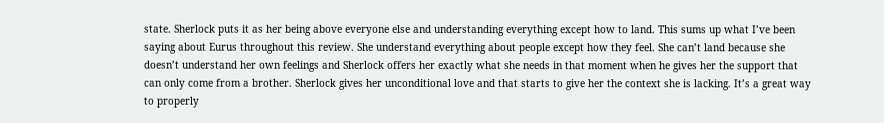state. Sherlock puts it as her being above everyone else and understanding everything except how to land. This sums up what I’ve been saying about Eurus throughout this review. She understand everything about people except how they feel. She can’t land because she doesn’t understand her own feelings and Sherlock offers her exactly what she needs in that moment when he gives her the support that can only come from a brother. Sherlock gives her unconditional love and that starts to give her the context she is lacking. It’s a great way to properly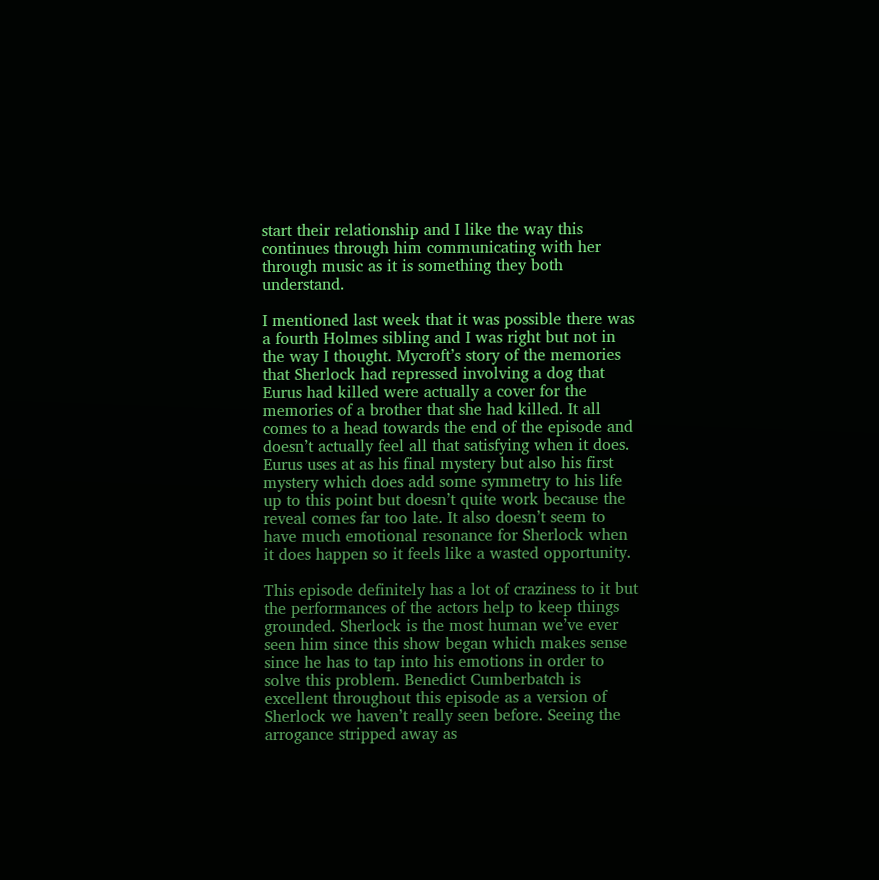start their relationship and I like the way this continues through him communicating with her through music as it is something they both understand.

I mentioned last week that it was possible there was a fourth Holmes sibling and I was right but not in the way I thought. Mycroft’s story of the memories that Sherlock had repressed involving a dog that Eurus had killed were actually a cover for the memories of a brother that she had killed. It all comes to a head towards the end of the episode and doesn’t actually feel all that satisfying when it does. Eurus uses at as his final mystery but also his first mystery which does add some symmetry to his life up to this point but doesn’t quite work because the reveal comes far too late. It also doesn’t seem to have much emotional resonance for Sherlock when it does happen so it feels like a wasted opportunity.

This episode definitely has a lot of craziness to it but the performances of the actors help to keep things grounded. Sherlock is the most human we’ve ever seen him since this show began which makes sense since he has to tap into his emotions in order to solve this problem. Benedict Cumberbatch is excellent throughout this episode as a version of Sherlock we haven’t really seen before. Seeing the arrogance stripped away as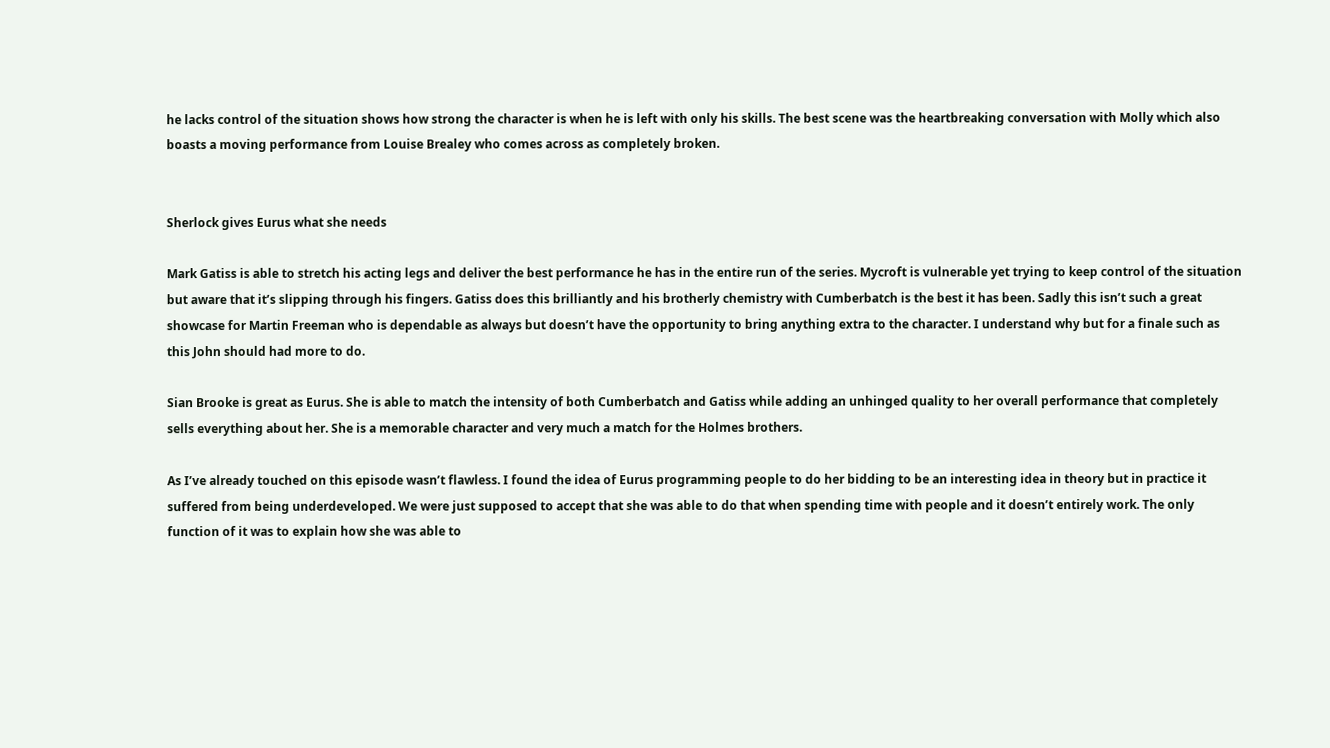he lacks control of the situation shows how strong the character is when he is left with only his skills. The best scene was the heartbreaking conversation with Molly which also boasts a moving performance from Louise Brealey who comes across as completely broken.


Sherlock gives Eurus what she needs

Mark Gatiss is able to stretch his acting legs and deliver the best performance he has in the entire run of the series. Mycroft is vulnerable yet trying to keep control of the situation but aware that it’s slipping through his fingers. Gatiss does this brilliantly and his brotherly chemistry with Cumberbatch is the best it has been. Sadly this isn’t such a great showcase for Martin Freeman who is dependable as always but doesn’t have the opportunity to bring anything extra to the character. I understand why but for a finale such as this John should had more to do.

Sian Brooke is great as Eurus. She is able to match the intensity of both Cumberbatch and Gatiss while adding an unhinged quality to her overall performance that completely sells everything about her. She is a memorable character and very much a match for the Holmes brothers.

As I’ve already touched on this episode wasn’t flawless. I found the idea of Eurus programming people to do her bidding to be an interesting idea in theory but in practice it suffered from being underdeveloped. We were just supposed to accept that she was able to do that when spending time with people and it doesn’t entirely work. The only function of it was to explain how she was able to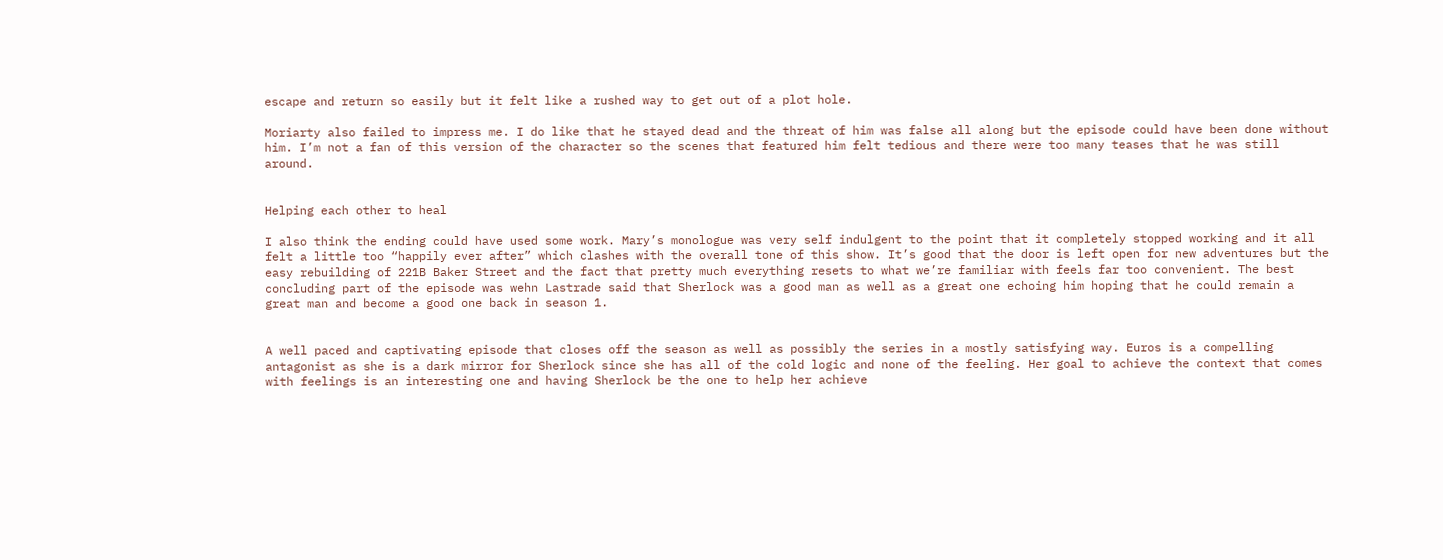escape and return so easily but it felt like a rushed way to get out of a plot hole.

Moriarty also failed to impress me. I do like that he stayed dead and the threat of him was false all along but the episode could have been done without him. I’m not a fan of this version of the character so the scenes that featured him felt tedious and there were too many teases that he was still around.


Helping each other to heal

I also think the ending could have used some work. Mary’s monologue was very self indulgent to the point that it completely stopped working and it all felt a little too “happily ever after” which clashes with the overall tone of this show. It’s good that the door is left open for new adventures but the easy rebuilding of 221B Baker Street and the fact that pretty much everything resets to what we’re familiar with feels far too convenient. The best concluding part of the episode was wehn Lastrade said that Sherlock was a good man as well as a great one echoing him hoping that he could remain a great man and become a good one back in season 1.


A well paced and captivating episode that closes off the season as well as possibly the series in a mostly satisfying way. Euros is a compelling antagonist as she is a dark mirror for Sherlock since she has all of the cold logic and none of the feeling. Her goal to achieve the context that comes with feelings is an interesting one and having Sherlock be the one to help her achieve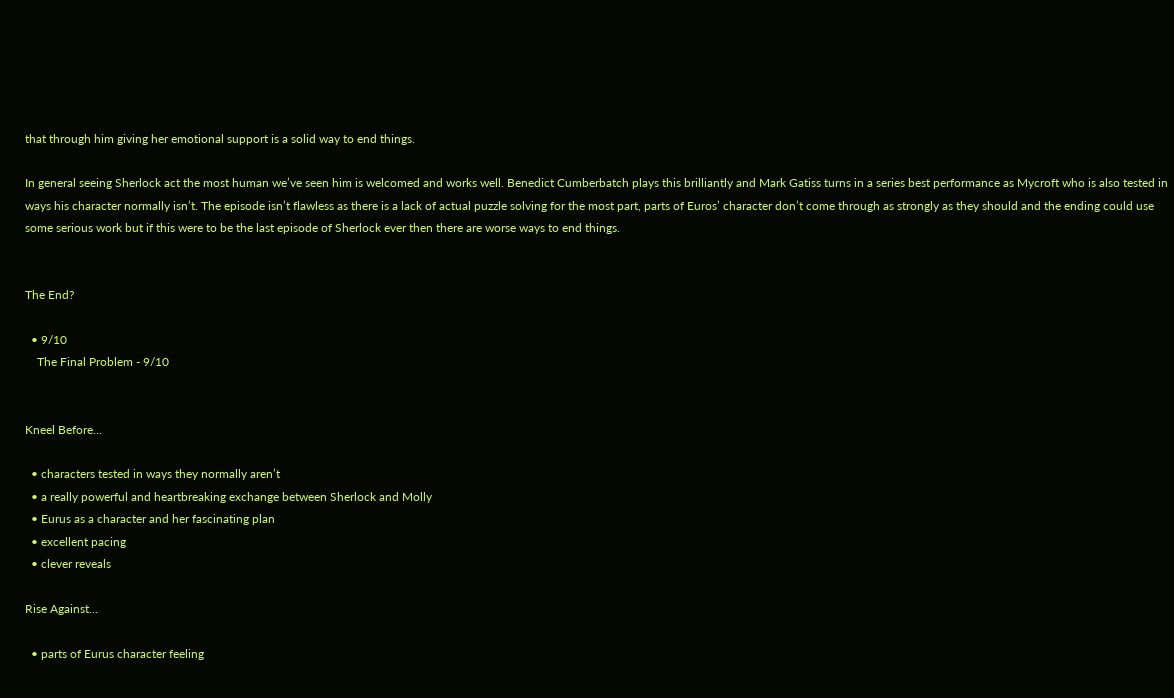that through him giving her emotional support is a solid way to end things.

In general seeing Sherlock act the most human we’ve seen him is welcomed and works well. Benedict Cumberbatch plays this brilliantly and Mark Gatiss turns in a series best performance as Mycroft who is also tested in ways his character normally isn’t. The episode isn’t flawless as there is a lack of actual puzzle solving for the most part, parts of Euros’ character don’t come through as strongly as they should and the ending could use some serious work but if this were to be the last episode of Sherlock ever then there are worse ways to end things.


The End?

  • 9/10
    The Final Problem - 9/10


Kneel Before…

  • characters tested in ways they normally aren’t
  • a really powerful and heartbreaking exchange between Sherlock and Molly
  • Eurus as a character and her fascinating plan
  • excellent pacing
  • clever reveals

Rise Against…

  • parts of Eurus character feeling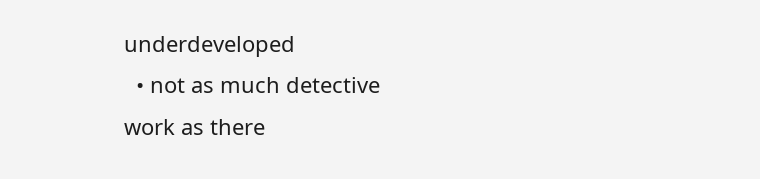underdeveloped
  • not as much detective work as there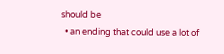should be
  • an ending that could use a lot of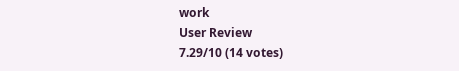work
User Review
7.29/10 (14 votes)